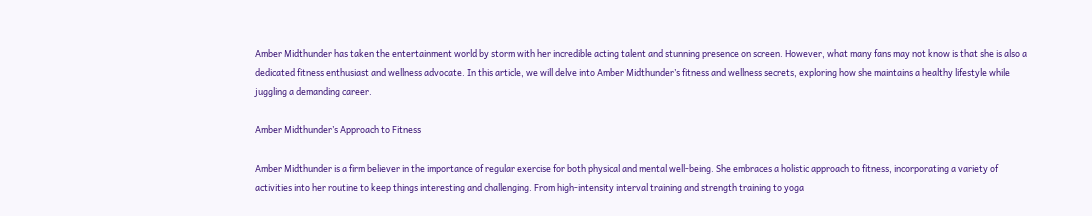Amber Midthunder has taken the entertainment world by storm with her incredible acting talent and stunning presence on screen. However, what many fans may not know is that she is also a dedicated fitness enthusiast and wellness advocate. In this article, we will delve into Amber Midthunder’s fitness and wellness secrets, exploring how she maintains a healthy lifestyle while juggling a demanding career.

Amber Midthunder’s Approach to Fitness

Amber Midthunder is a firm believer in the importance of regular exercise for both physical and mental well-being. She embraces a holistic approach to fitness, incorporating a variety of activities into her routine to keep things interesting and challenging. From high-intensity interval training and strength training to yoga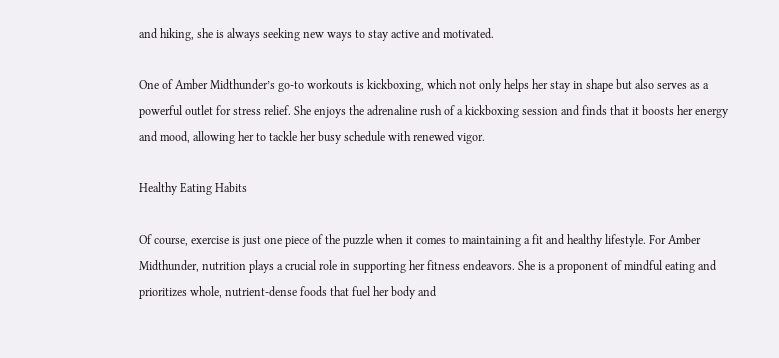and hiking, she is always seeking new ways to stay active and motivated.

One of Amber Midthunder’s go-to workouts is kickboxing, which not only helps her stay in shape but also serves as a powerful outlet for stress relief. She enjoys the adrenaline rush of a kickboxing session and finds that it boosts her energy and mood, allowing her to tackle her busy schedule with renewed vigor.

Healthy Eating Habits

Of course, exercise is just one piece of the puzzle when it comes to maintaining a fit and healthy lifestyle. For Amber Midthunder, nutrition plays a crucial role in supporting her fitness endeavors. She is a proponent of mindful eating and prioritizes whole, nutrient-dense foods that fuel her body and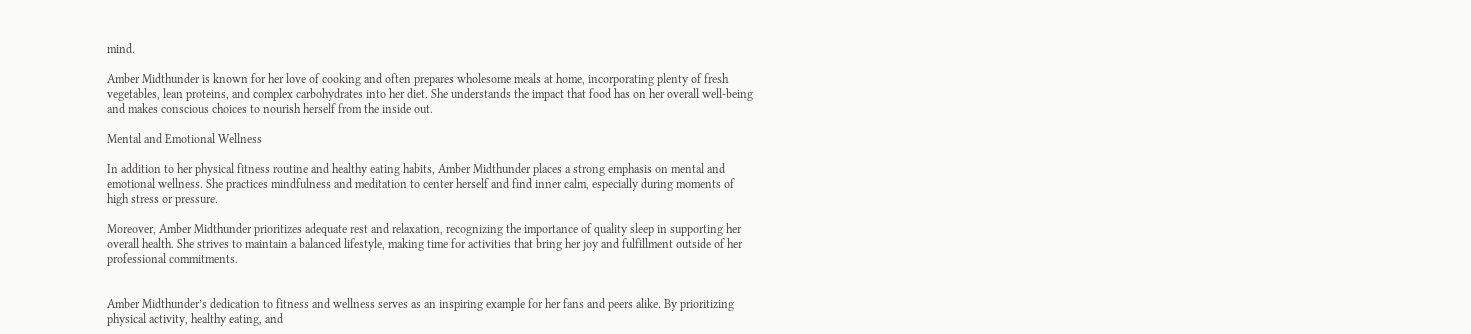mind.

Amber Midthunder is known for her love of cooking and often prepares wholesome meals at home, incorporating plenty of fresh vegetables, lean proteins, and complex carbohydrates into her diet. She understands the impact that food has on her overall well-being and makes conscious choices to nourish herself from the inside out.

Mental and Emotional Wellness

In addition to her physical fitness routine and healthy eating habits, Amber Midthunder places a strong emphasis on mental and emotional wellness. She practices mindfulness and meditation to center herself and find inner calm, especially during moments of high stress or pressure.

Moreover, Amber Midthunder prioritizes adequate rest and relaxation, recognizing the importance of quality sleep in supporting her overall health. She strives to maintain a balanced lifestyle, making time for activities that bring her joy and fulfillment outside of her professional commitments.


Amber Midthunder’s dedication to fitness and wellness serves as an inspiring example for her fans and peers alike. By prioritizing physical activity, healthy eating, and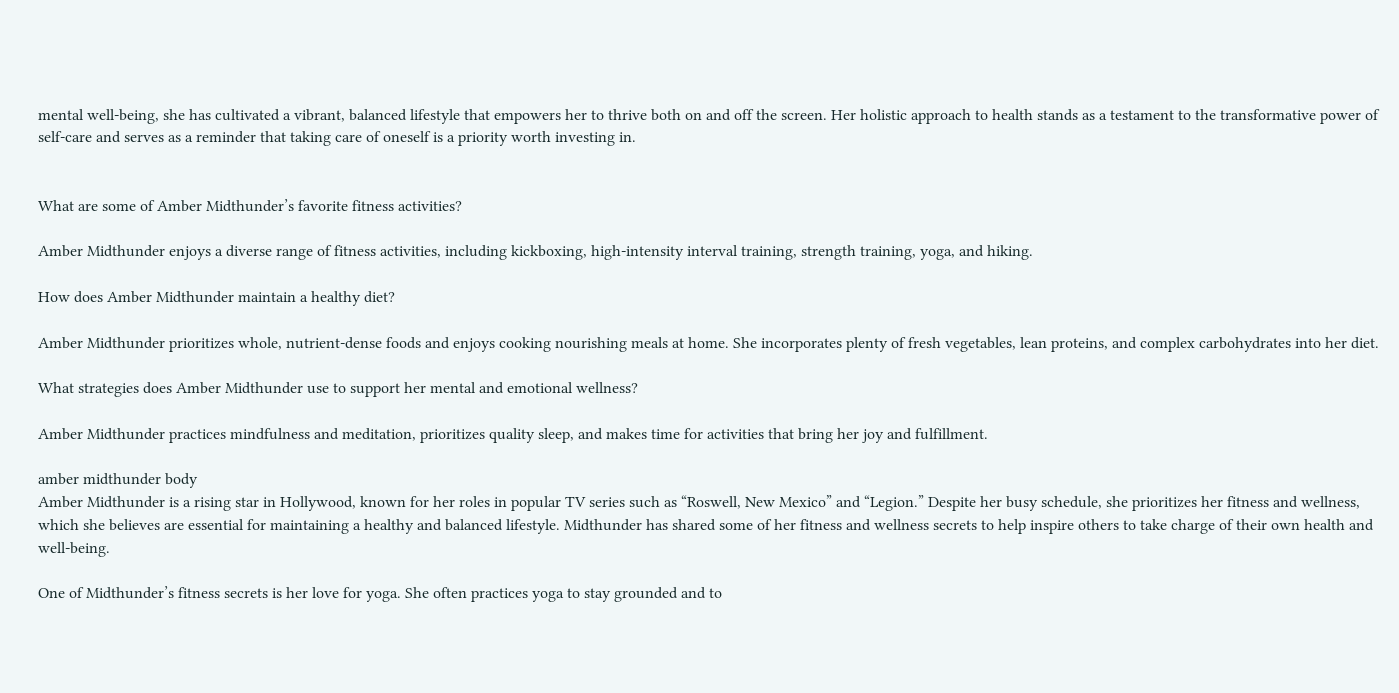mental well-being, she has cultivated a vibrant, balanced lifestyle that empowers her to thrive both on and off the screen. Her holistic approach to health stands as a testament to the transformative power of self-care and serves as a reminder that taking care of oneself is a priority worth investing in.


What are some of Amber Midthunder’s favorite fitness activities?

Amber Midthunder enjoys a diverse range of fitness activities, including kickboxing, high-intensity interval training, strength training, yoga, and hiking.

How does Amber Midthunder maintain a healthy diet?

Amber Midthunder prioritizes whole, nutrient-dense foods and enjoys cooking nourishing meals at home. She incorporates plenty of fresh vegetables, lean proteins, and complex carbohydrates into her diet.

What strategies does Amber Midthunder use to support her mental and emotional wellness?

Amber Midthunder practices mindfulness and meditation, prioritizes quality sleep, and makes time for activities that bring her joy and fulfillment.

amber midthunder body
Amber Midthunder is a rising star in Hollywood, known for her roles in popular TV series such as “Roswell, New Mexico” and “Legion.” Despite her busy schedule, she prioritizes her fitness and wellness, which she believes are essential for maintaining a healthy and balanced lifestyle. Midthunder has shared some of her fitness and wellness secrets to help inspire others to take charge of their own health and well-being.

One of Midthunder’s fitness secrets is her love for yoga. She often practices yoga to stay grounded and to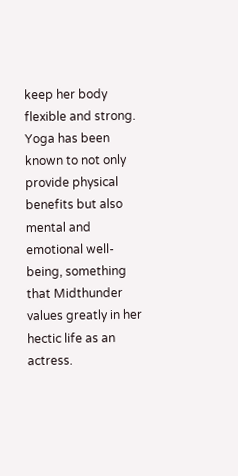keep her body flexible and strong. Yoga has been known to not only provide physical benefits but also mental and emotional well-being, something that Midthunder values greatly in her hectic life as an actress.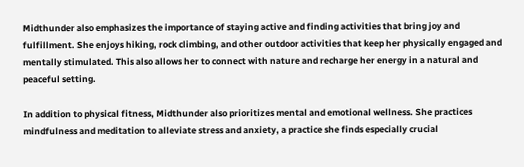Midthunder also emphasizes the importance of staying active and finding activities that bring joy and fulfillment. She enjoys hiking, rock climbing, and other outdoor activities that keep her physically engaged and mentally stimulated. This also allows her to connect with nature and recharge her energy in a natural and peaceful setting.

In addition to physical fitness, Midthunder also prioritizes mental and emotional wellness. She practices mindfulness and meditation to alleviate stress and anxiety, a practice she finds especially crucial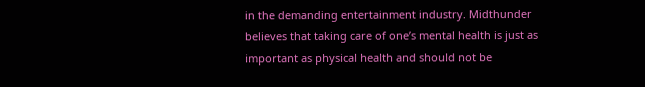in the demanding entertainment industry. Midthunder believes that taking care of one’s mental health is just as important as physical health and should not be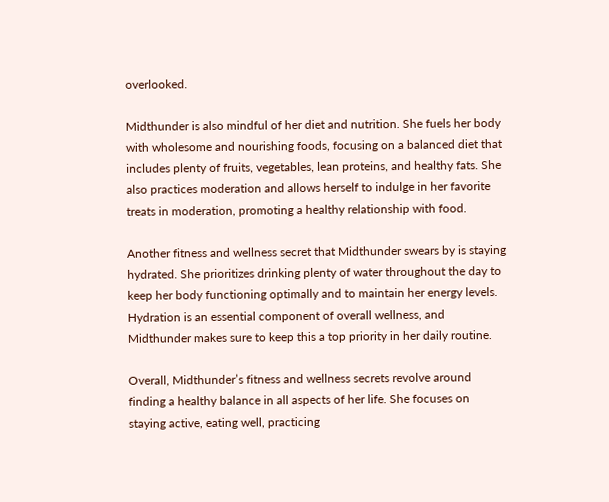overlooked.

Midthunder is also mindful of her diet and nutrition. She fuels her body with wholesome and nourishing foods, focusing on a balanced diet that includes plenty of fruits, vegetables, lean proteins, and healthy fats. She also practices moderation and allows herself to indulge in her favorite treats in moderation, promoting a healthy relationship with food.

Another fitness and wellness secret that Midthunder swears by is staying hydrated. She prioritizes drinking plenty of water throughout the day to keep her body functioning optimally and to maintain her energy levels. Hydration is an essential component of overall wellness, and Midthunder makes sure to keep this a top priority in her daily routine.

Overall, Midthunder’s fitness and wellness secrets revolve around finding a healthy balance in all aspects of her life. She focuses on staying active, eating well, practicing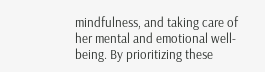mindfulness, and taking care of her mental and emotional well-being. By prioritizing these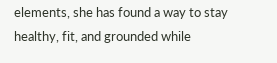elements, she has found a way to stay healthy, fit, and grounded while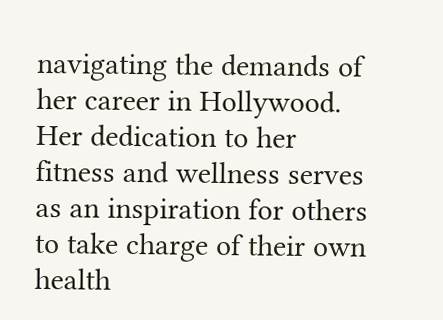navigating the demands of her career in Hollywood. Her dedication to her fitness and wellness serves as an inspiration for others to take charge of their own health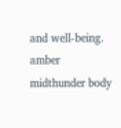and well-being. amber midthunder body